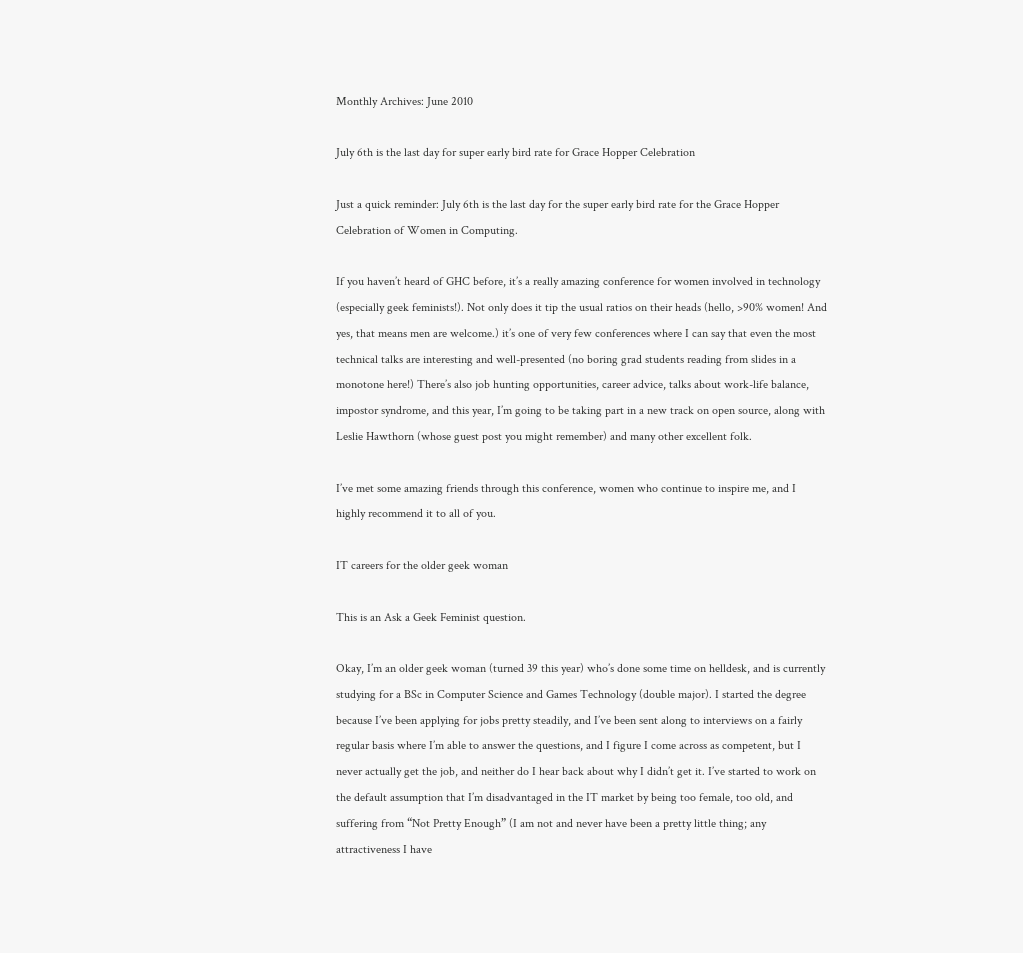Monthly Archives: June 2010

July 6th is the last day for super early bird rate for Grace Hopper Celebration

Just a quick reminder: July 6th is the last day for the super early bird rate for the Grace Hopper Celebration of Women in Computing.

If you haven’t heard of GHC before, it’s a really amazing conference for women involved in technology (especially geek feminists!). Not only does it tip the usual ratios on their heads (hello, >90% women! And yes, that means men are welcome.) it’s one of very few conferences where I can say that even the most technical talks are interesting and well-presented (no boring grad students reading from slides in a monotone here!) There’s also job hunting opportunities, career advice, talks about work-life balance, impostor syndrome, and this year, I’m going to be taking part in a new track on open source, along with Leslie Hawthorn (whose guest post you might remember) and many other excellent folk.

I’ve met some amazing friends through this conference, women who continue to inspire me, and I highly recommend it to all of you.

IT careers for the older geek woman

This is an Ask a Geek Feminist question.

Okay, I’m an older geek woman (turned 39 this year) who’s done some time on helldesk, and is currently studying for a BSc in Computer Science and Games Technology (double major). I started the degree because I’ve been applying for jobs pretty steadily, and I’ve been sent along to interviews on a fairly regular basis where I’m able to answer the questions, and I figure I come across as competent, but I never actually get the job, and neither do I hear back about why I didn’t get it. I’ve started to work on the default assumption that I’m disadvantaged in the IT market by being too female, too old, and suffering from “Not Pretty Enough” (I am not and never have been a pretty little thing; any attractiveness I have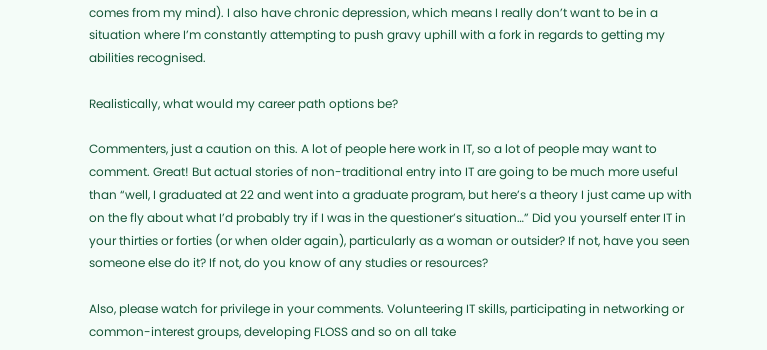comes from my mind). I also have chronic depression, which means I really don’t want to be in a situation where I’m constantly attempting to push gravy uphill with a fork in regards to getting my abilities recognised.

Realistically, what would my career path options be?

Commenters, just a caution on this. A lot of people here work in IT, so a lot of people may want to comment. Great! But actual stories of non-traditional entry into IT are going to be much more useful than “well, I graduated at 22 and went into a graduate program, but here’s a theory I just came up with on the fly about what I’d probably try if I was in the questioner’s situation…” Did you yourself enter IT in your thirties or forties (or when older again), particularly as a woman or outsider? If not, have you seen someone else do it? If not, do you know of any studies or resources?

Also, please watch for privilege in your comments. Volunteering IT skills, participating in networking or common-interest groups, developing FLOSS and so on all take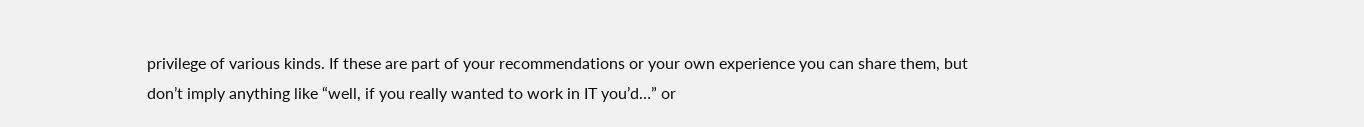privilege of various kinds. If these are part of your recommendations or your own experience you can share them, but don’t imply anything like “well, if you really wanted to work in IT you’d…” or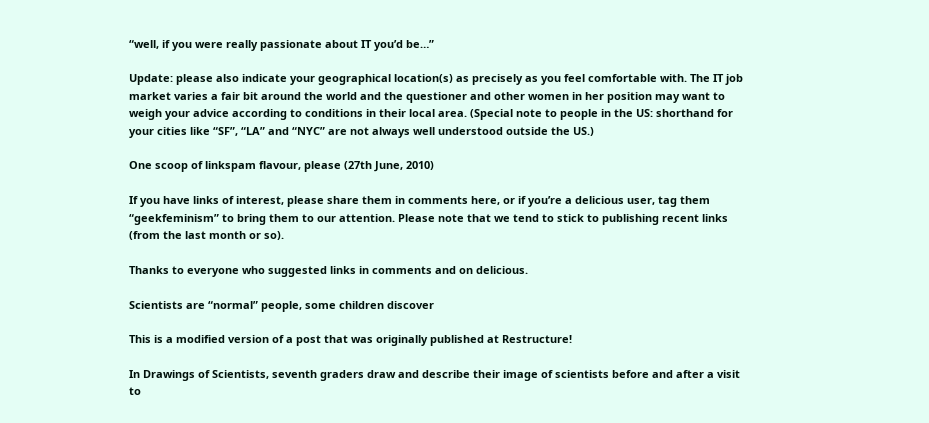“well, if you were really passionate about IT you’d be…”

Update: please also indicate your geographical location(s) as precisely as you feel comfortable with. The IT job market varies a fair bit around the world and the questioner and other women in her position may want to weigh your advice according to conditions in their local area. (Special note to people in the US: shorthand for your cities like “SF”, “LA” and “NYC” are not always well understood outside the US.)

One scoop of linkspam flavour, please (27th June, 2010)

If you have links of interest, please share them in comments here, or if you’re a delicious user, tag them “geekfeminism” to bring them to our attention. Please note that we tend to stick to publishing recent links (from the last month or so).

Thanks to everyone who suggested links in comments and on delicious.

Scientists are “normal” people, some children discover

This is a modified version of a post that was originally published at Restructure!

In Drawings of Scientists, seventh graders draw and describe their image of scientists before and after a visit to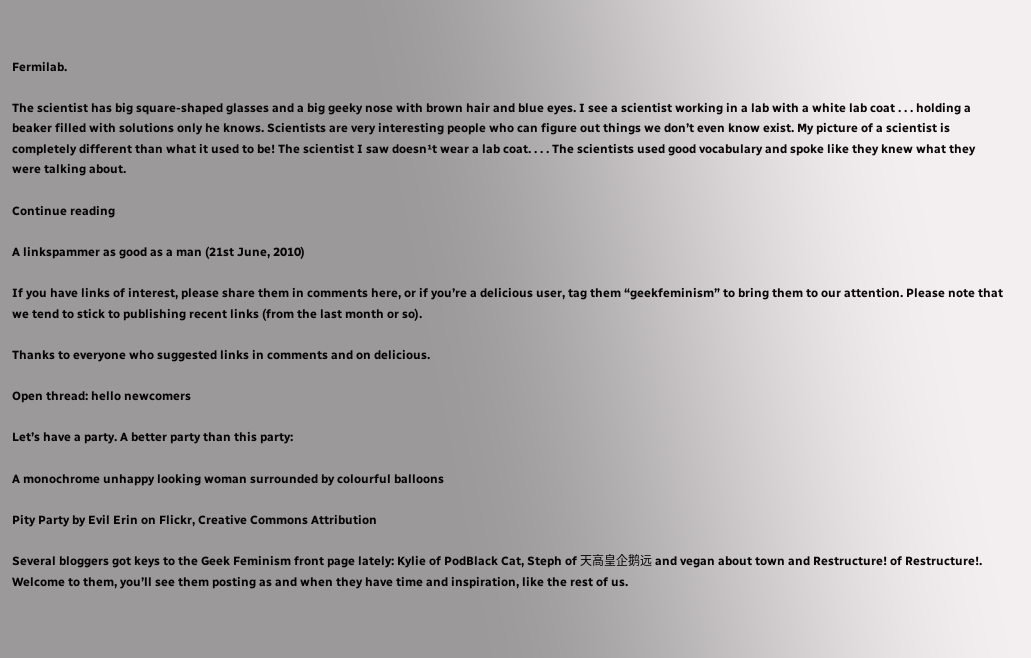Fermilab.

The scientist has big square-shaped glasses and a big geeky nose with brown hair and blue eyes. I see a scientist working in a lab with a white lab coat . . . holding a beaker filled with solutions only he knows. Scientists are very interesting people who can figure out things we don’t even know exist. My picture of a scientist is completely different than what it used to be! The scientist I saw doesn¹t wear a lab coat. . . . The scientists used good vocabulary and spoke like they knew what they were talking about.

Continue reading

A linkspammer as good as a man (21st June, 2010)

If you have links of interest, please share them in comments here, or if you’re a delicious user, tag them “geekfeminism” to bring them to our attention. Please note that we tend to stick to publishing recent links (from the last month or so).

Thanks to everyone who suggested links in comments and on delicious.

Open thread: hello newcomers

Let’s have a party. A better party than this party:

A monochrome unhappy looking woman surrounded by colourful balloons

Pity Party by Evil Erin on Flickr, Creative Commons Attribution

Several bloggers got keys to the Geek Feminism front page lately: Kylie of PodBlack Cat, Steph of 天高皇企鹅远 and vegan about town and Restructure! of Restructure!. Welcome to them, you’ll see them posting as and when they have time and inspiration, like the rest of us.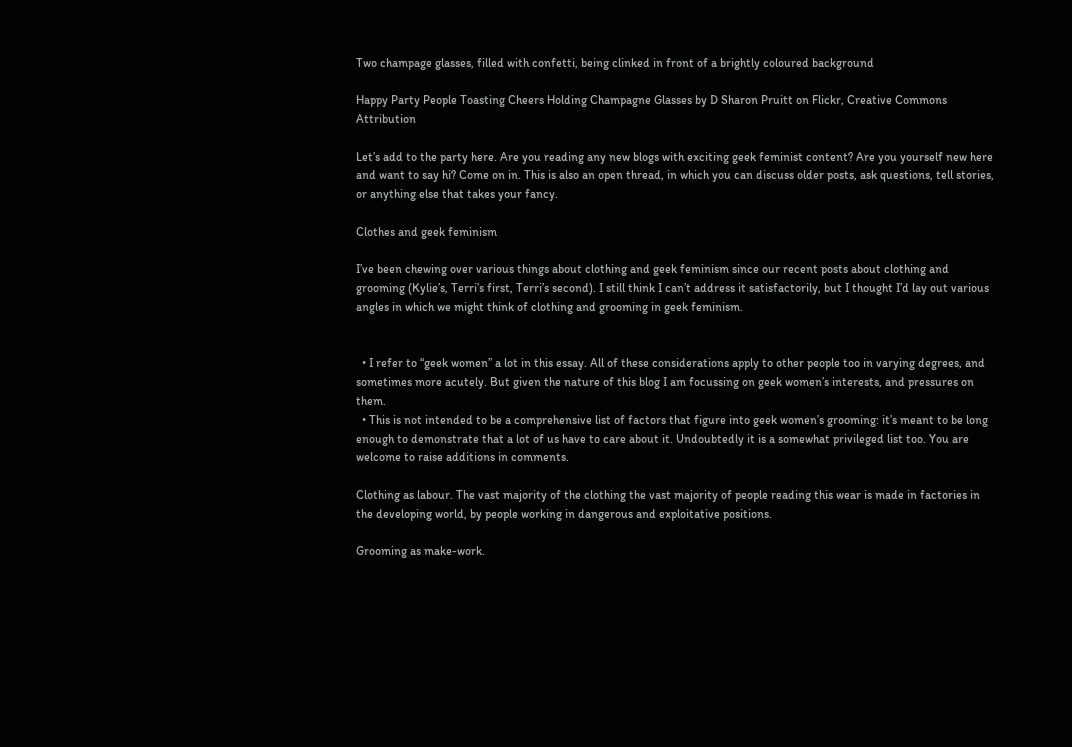Two champage glasses, filled with confetti, being clinked in front of a brightly coloured background

Happy Party People Toasting Cheers Holding Champagne Glasses by D Sharon Pruitt on Flickr, Creative Commons Attribution

Let’s add to the party here. Are you reading any new blogs with exciting geek feminist content? Are you yourself new here and want to say hi? Come on in. This is also an open thread, in which you can discuss older posts, ask questions, tell stories, or anything else that takes your fancy.

Clothes and geek feminism

I’ve been chewing over various things about clothing and geek feminism since our recent posts about clothing and grooming (Kylie’s, Terri’s first, Terri’s second). I still think I can’t address it satisfactorily, but I thought I’d lay out various angles in which we might think of clothing and grooming in geek feminism.


  • I refer to “geek women” a lot in this essay. All of these considerations apply to other people too in varying degrees, and sometimes more acutely. But given the nature of this blog I am focussing on geek women’s interests, and pressures on them.
  • This is not intended to be a comprehensive list of factors that figure into geek women’s grooming: it’s meant to be long enough to demonstrate that a lot of us have to care about it. Undoubtedly it is a somewhat privileged list too. You are welcome to raise additions in comments.

Clothing as labour. The vast majority of the clothing the vast majority of people reading this wear is made in factories in the developing world, by people working in dangerous and exploitative positions.

Grooming as make-work.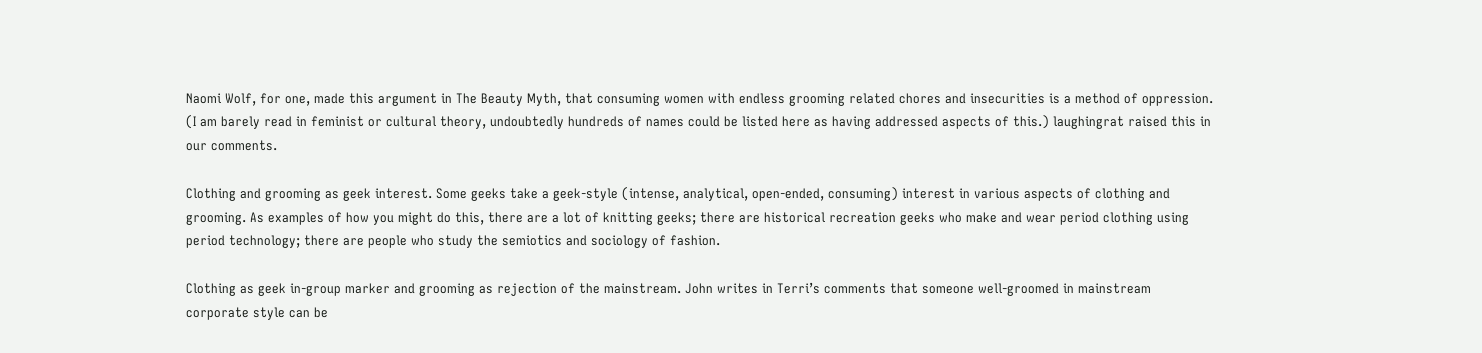Naomi Wolf, for one, made this argument in The Beauty Myth, that consuming women with endless grooming related chores and insecurities is a method of oppression. (I am barely read in feminist or cultural theory, undoubtedly hundreds of names could be listed here as having addressed aspects of this.) laughingrat raised this in our comments.

Clothing and grooming as geek interest. Some geeks take a geek-style (intense, analytical, open-ended, consuming) interest in various aspects of clothing and grooming. As examples of how you might do this, there are a lot of knitting geeks; there are historical recreation geeks who make and wear period clothing using period technology; there are people who study the semiotics and sociology of fashion.

Clothing as geek in-group marker and grooming as rejection of the mainstream. John writes in Terri’s comments that someone well-groomed in mainstream corporate style can be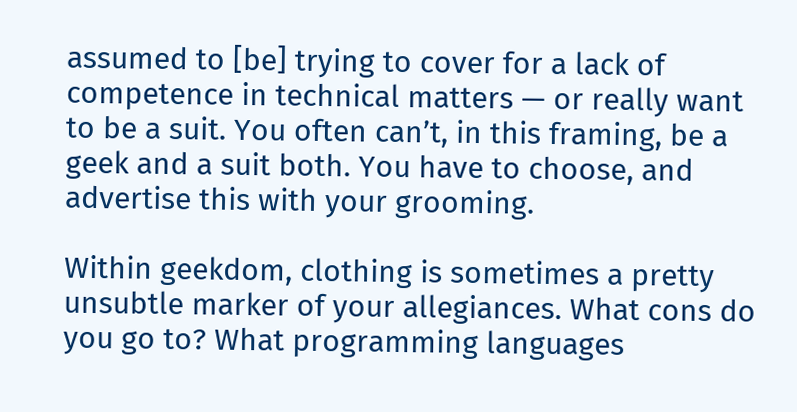assumed to [be] trying to cover for a lack of competence in technical matters — or really want to be a suit. You often can’t, in this framing, be a geek and a suit both. You have to choose, and advertise this with your grooming.

Within geekdom, clothing is sometimes a pretty unsubtle marker of your allegiances. What cons do you go to? What programming languages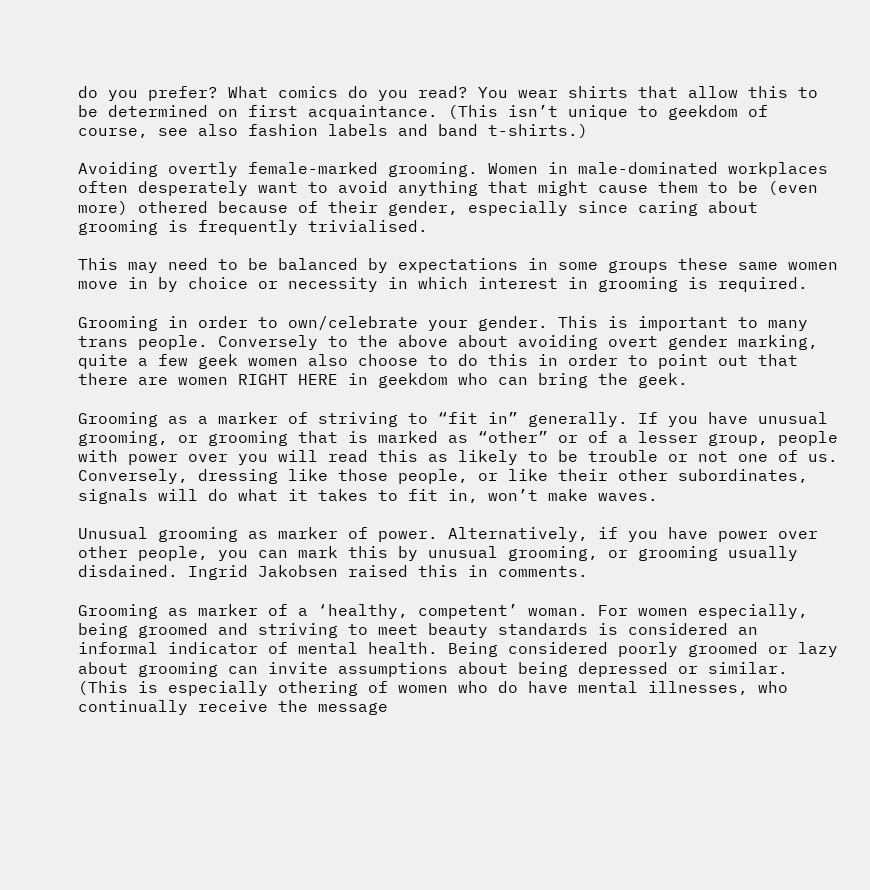do you prefer? What comics do you read? You wear shirts that allow this to be determined on first acquaintance. (This isn’t unique to geekdom of course, see also fashion labels and band t-shirts.)

Avoiding overtly female-marked grooming. Women in male-dominated workplaces often desperately want to avoid anything that might cause them to be (even more) othered because of their gender, especially since caring about grooming is frequently trivialised.

This may need to be balanced by expectations in some groups these same women move in by choice or necessity in which interest in grooming is required.

Grooming in order to own/celebrate your gender. This is important to many trans people. Conversely to the above about avoiding overt gender marking, quite a few geek women also choose to do this in order to point out that there are women RIGHT HERE in geekdom who can bring the geek.

Grooming as a marker of striving to “fit in” generally. If you have unusual grooming, or grooming that is marked as “other” or of a lesser group, people with power over you will read this as likely to be trouble or not one of us. Conversely, dressing like those people, or like their other subordinates, signals will do what it takes to fit in, won’t make waves.

Unusual grooming as marker of power. Alternatively, if you have power over other people, you can mark this by unusual grooming, or grooming usually disdained. Ingrid Jakobsen raised this in comments.

Grooming as marker of a ‘healthy, competent’ woman. For women especially, being groomed and striving to meet beauty standards is considered an informal indicator of mental health. Being considered poorly groomed or lazy about grooming can invite assumptions about being depressed or similar. (This is especially othering of women who do have mental illnesses, who continually receive the message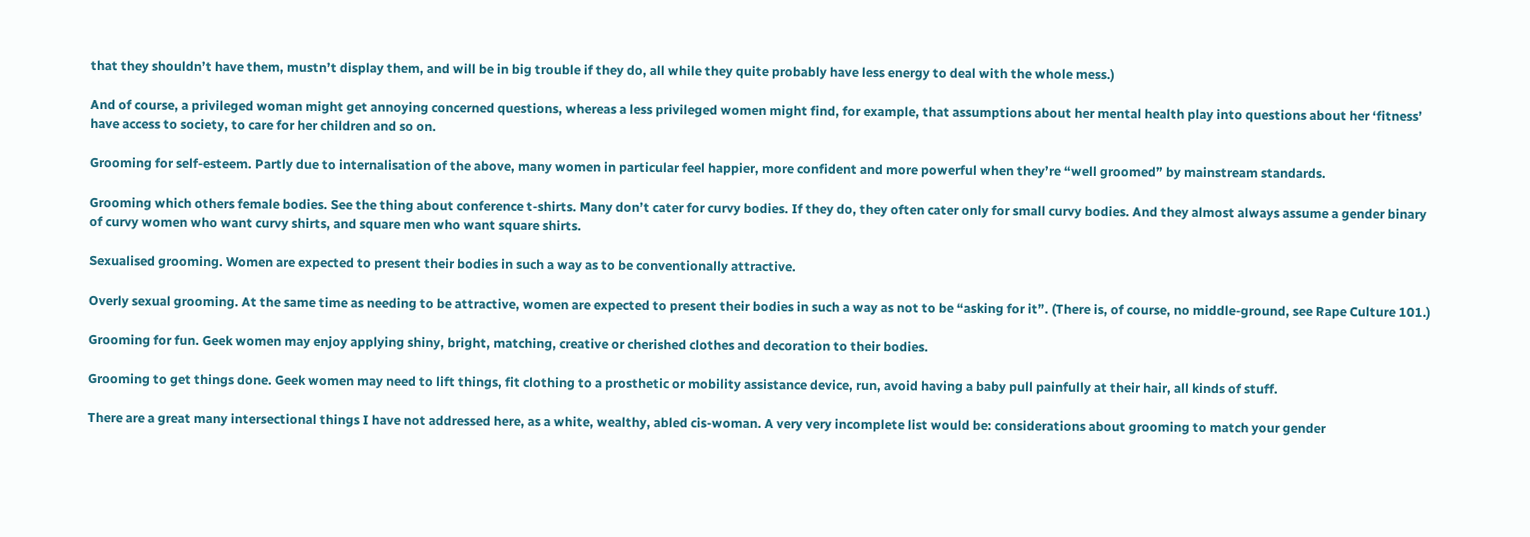that they shouldn’t have them, mustn’t display them, and will be in big trouble if they do, all while they quite probably have less energy to deal with the whole mess.)

And of course, a privileged woman might get annoying concerned questions, whereas a less privileged women might find, for example, that assumptions about her mental health play into questions about her ‘fitness’ have access to society, to care for her children and so on.

Grooming for self-esteem. Partly due to internalisation of the above, many women in particular feel happier, more confident and more powerful when they’re “well groomed” by mainstream standards.

Grooming which others female bodies. See the thing about conference t-shirts. Many don’t cater for curvy bodies. If they do, they often cater only for small curvy bodies. And they almost always assume a gender binary of curvy women who want curvy shirts, and square men who want square shirts.

Sexualised grooming. Women are expected to present their bodies in such a way as to be conventionally attractive.

Overly sexual grooming. At the same time as needing to be attractive, women are expected to present their bodies in such a way as not to be “asking for it”. (There is, of course, no middle-ground, see Rape Culture 101.)

Grooming for fun. Geek women may enjoy applying shiny, bright, matching, creative or cherished clothes and decoration to their bodies.

Grooming to get things done. Geek women may need to lift things, fit clothing to a prosthetic or mobility assistance device, run, avoid having a baby pull painfully at their hair, all kinds of stuff.

There are a great many intersectional things I have not addressed here, as a white, wealthy, abled cis-woman. A very very incomplete list would be: considerations about grooming to match your gender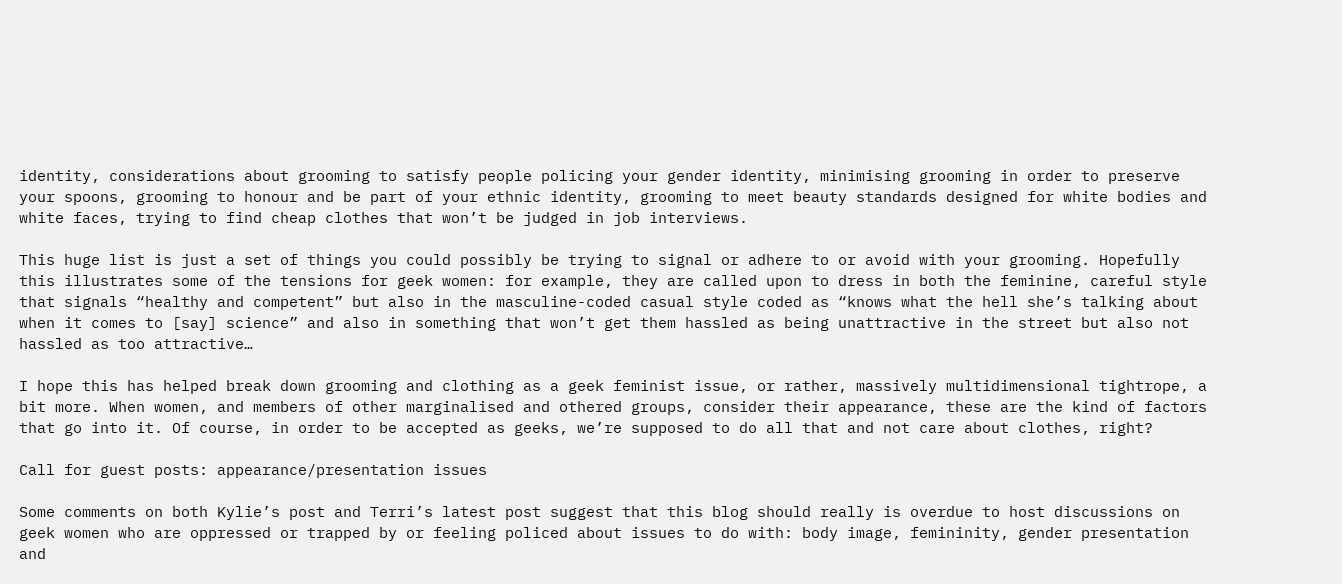identity, considerations about grooming to satisfy people policing your gender identity, minimising grooming in order to preserve your spoons, grooming to honour and be part of your ethnic identity, grooming to meet beauty standards designed for white bodies and white faces, trying to find cheap clothes that won’t be judged in job interviews.

This huge list is just a set of things you could possibly be trying to signal or adhere to or avoid with your grooming. Hopefully this illustrates some of the tensions for geek women: for example, they are called upon to dress in both the feminine, careful style that signals “healthy and competent” but also in the masculine-coded casual style coded as “knows what the hell she’s talking about when it comes to [say] science” and also in something that won’t get them hassled as being unattractive in the street but also not hassled as too attractive…

I hope this has helped break down grooming and clothing as a geek feminist issue, or rather, massively multidimensional tightrope, a bit more. When women, and members of other marginalised and othered groups, consider their appearance, these are the kind of factors that go into it. Of course, in order to be accepted as geeks, we’re supposed to do all that and not care about clothes, right?

Call for guest posts: appearance/presentation issues

Some comments on both Kylie’s post and Terri’s latest post suggest that this blog should really is overdue to host discussions on geek women who are oppressed or trapped by or feeling policed about issues to do with: body image, femininity, gender presentation and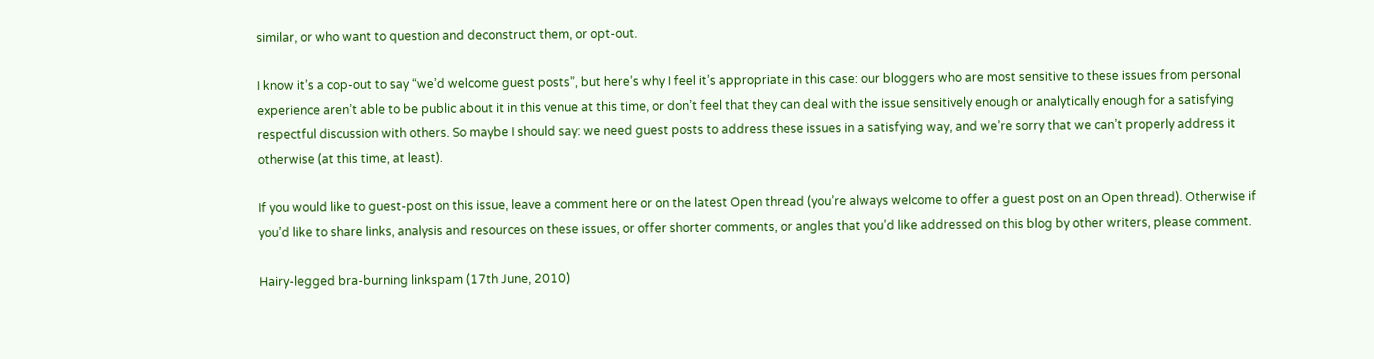similar, or who want to question and deconstruct them, or opt-out.

I know it’s a cop-out to say “we’d welcome guest posts”, but here’s why I feel it’s appropriate in this case: our bloggers who are most sensitive to these issues from personal experience aren’t able to be public about it in this venue at this time, or don’t feel that they can deal with the issue sensitively enough or analytically enough for a satisfying respectful discussion with others. So maybe I should say: we need guest posts to address these issues in a satisfying way, and we’re sorry that we can’t properly address it otherwise (at this time, at least).

If you would like to guest-post on this issue, leave a comment here or on the latest Open thread (you’re always welcome to offer a guest post on an Open thread). Otherwise if you’d like to share links, analysis and resources on these issues, or offer shorter comments, or angles that you’d like addressed on this blog by other writers, please comment.

Hairy-legged bra-burning linkspam (17th June, 2010)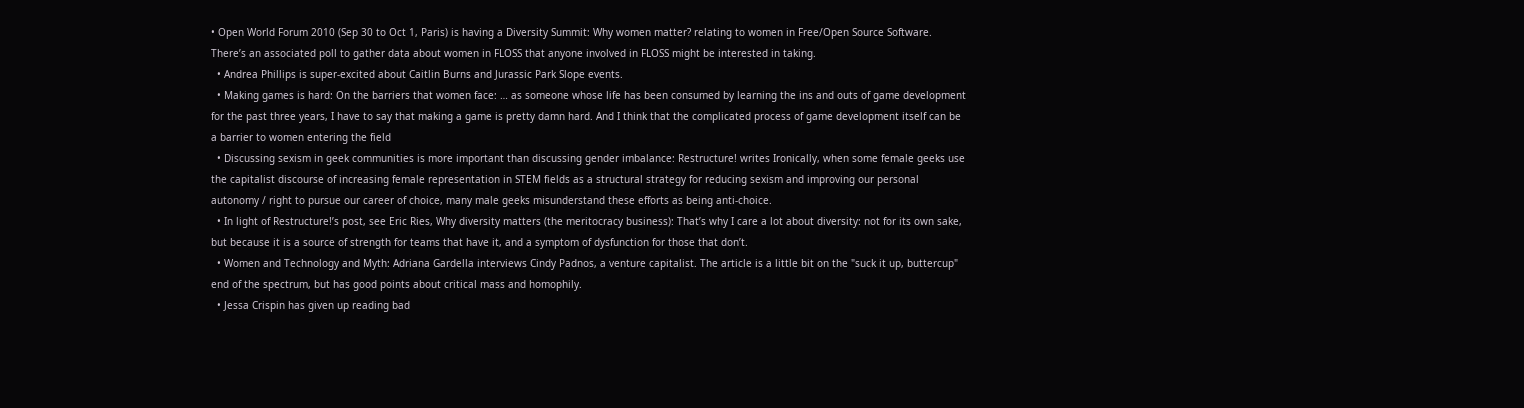• Open World Forum 2010 (Sep 30 to Oct 1, Paris) is having a Diversity Summit: Why women matter? relating to women in Free/Open Source Software. There’s an associated poll to gather data about women in FLOSS that anyone involved in FLOSS might be interested in taking.
  • Andrea Phillips is super-excited about Caitlin Burns and Jurassic Park Slope events.
  • Making games is hard: On the barriers that women face: … as someone whose life has been consumed by learning the ins and outs of game development for the past three years, I have to say that making a game is pretty damn hard. And I think that the complicated process of game development itself can be a barrier to women entering the field
  • Discussing sexism in geek communities is more important than discussing gender imbalance: Restructure! writes Ironically, when some female geeks use the capitalist discourse of increasing female representation in STEM fields as a structural strategy for reducing sexism and improving our personal autonomy / right to pursue our career of choice, many male geeks misunderstand these efforts as being anti-choice.
  • In light of Restructure!’s post, see Eric Ries, Why diversity matters (the meritocracy business): That’s why I care a lot about diversity: not for its own sake, but because it is a source of strength for teams that have it, and a symptom of dysfunction for those that don’t.
  • Women and Technology and Myth: Adriana Gardella interviews Cindy Padnos, a venture capitalist. The article is a little bit on the "suck it up, buttercup" end of the spectrum, but has good points about critical mass and homophily.
  • Jessa Crispin has given up reading bad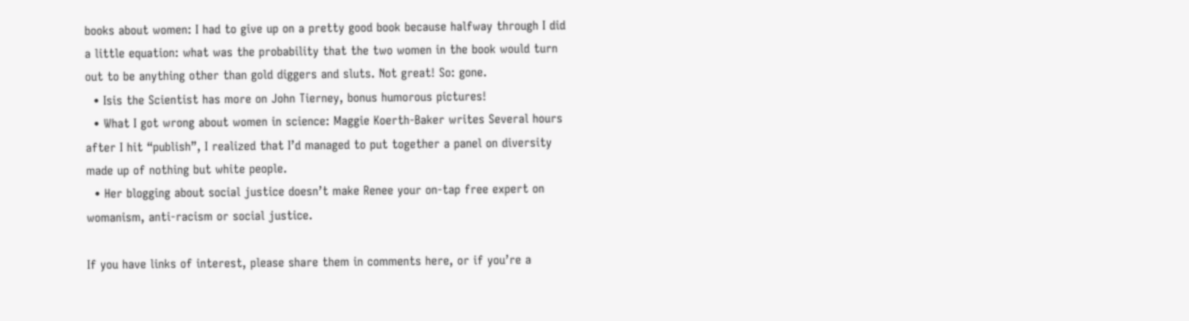books about women: I had to give up on a pretty good book because halfway through I did a little equation: what was the probability that the two women in the book would turn out to be anything other than gold diggers and sluts. Not great! So: gone.
  • Isis the Scientist has more on John Tierney, bonus humorous pictures!
  • What I got wrong about women in science: Maggie Koerth-Baker writes Several hours after I hit “publish”, I realized that I’d managed to put together a panel on diversity made up of nothing but white people.
  • Her blogging about social justice doesn’t make Renee your on-tap free expert on womanism, anti-racism or social justice.

If you have links of interest, please share them in comments here, or if you’re a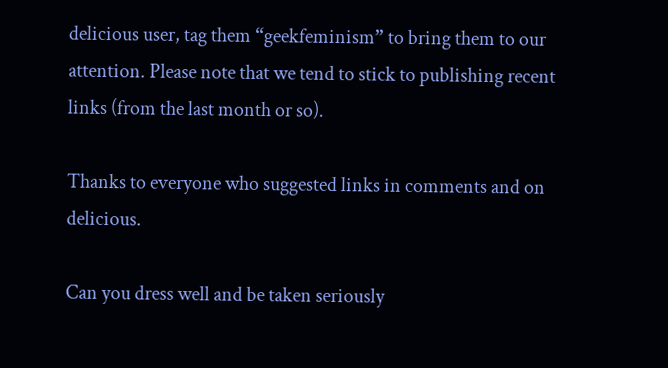delicious user, tag them “geekfeminism” to bring them to our attention. Please note that we tend to stick to publishing recent links (from the last month or so).

Thanks to everyone who suggested links in comments and on delicious.

Can you dress well and be taken seriously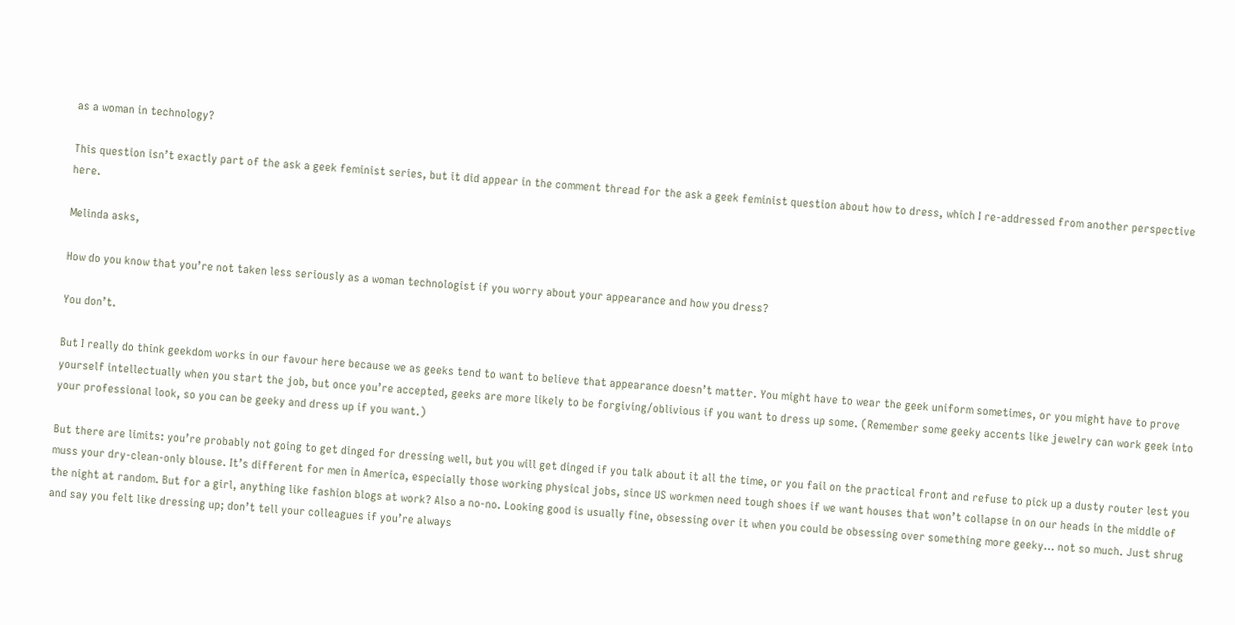as a woman in technology?

This question isn’t exactly part of the ask a geek feminist series, but it did appear in the comment thread for the ask a geek feminist question about how to dress, which I re-addressed from another perspective here.

Melinda asks,

How do you know that you’re not taken less seriously as a woman technologist if you worry about your appearance and how you dress?

You don’t.

But I really do think geekdom works in our favour here because we as geeks tend to want to believe that appearance doesn’t matter. You might have to wear the geek uniform sometimes, or you might have to prove yourself intellectually when you start the job, but once you’re accepted, geeks are more likely to be forgiving/oblivious if you want to dress up some. (Remember some geeky accents like jewelry can work geek into your professional look, so you can be geeky and dress up if you want.)

But there are limits: you’re probably not going to get dinged for dressing well, but you will get dinged if you talk about it all the time, or you fail on the practical front and refuse to pick up a dusty router lest you muss your dry-clean-only blouse. It’s different for men in America, especially those working physical jobs, since US workmen need tough shoes if we want houses that won’t collapse in on our heads in the middle of the night at random. But for a girl, anything like fashion blogs at work? Also a no-no. Looking good is usually fine, obsessing over it when you could be obsessing over something more geeky… not so much. Just shrug and say you felt like dressing up; don’t tell your colleagues if you’re always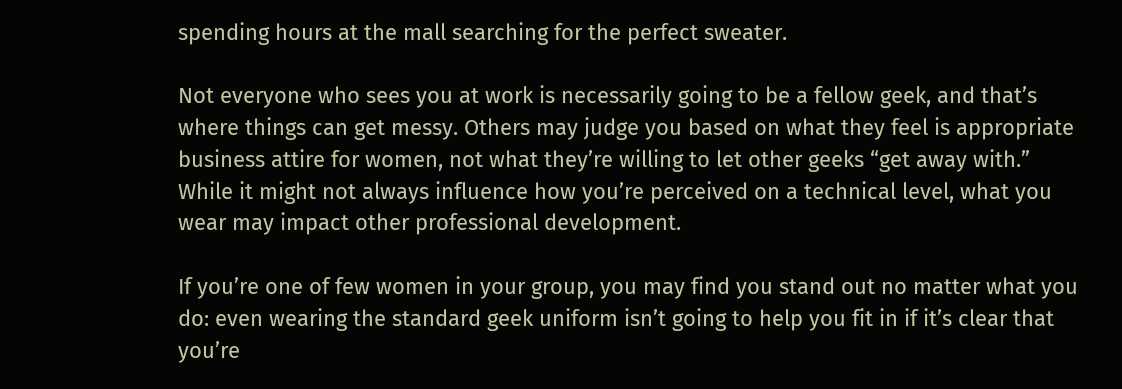spending hours at the mall searching for the perfect sweater.

Not everyone who sees you at work is necessarily going to be a fellow geek, and that’s where things can get messy. Others may judge you based on what they feel is appropriate business attire for women, not what they’re willing to let other geeks “get away with.” While it might not always influence how you’re perceived on a technical level, what you wear may impact other professional development.

If you’re one of few women in your group, you may find you stand out no matter what you do: even wearing the standard geek uniform isn’t going to help you fit in if it’s clear that you’re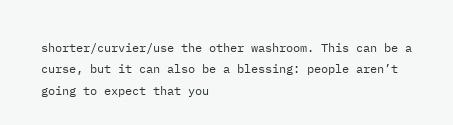shorter/curvier/use the other washroom. This can be a curse, but it can also be a blessing: people aren’t going to expect that you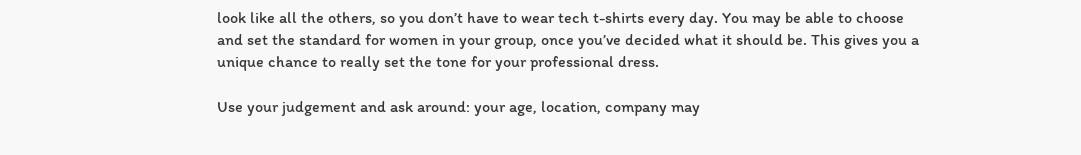look like all the others, so you don’t have to wear tech t-shirts every day. You may be able to choose and set the standard for women in your group, once you’ve decided what it should be. This gives you a unique chance to really set the tone for your professional dress.

Use your judgement and ask around: your age, location, company may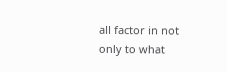all factor in not only to what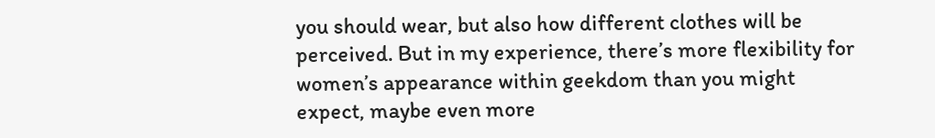you should wear, but also how different clothes will be perceived. But in my experience, there’s more flexibility for women’s appearance within geekdom than you might expect, maybe even more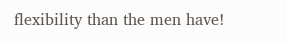flexibility than the men have!